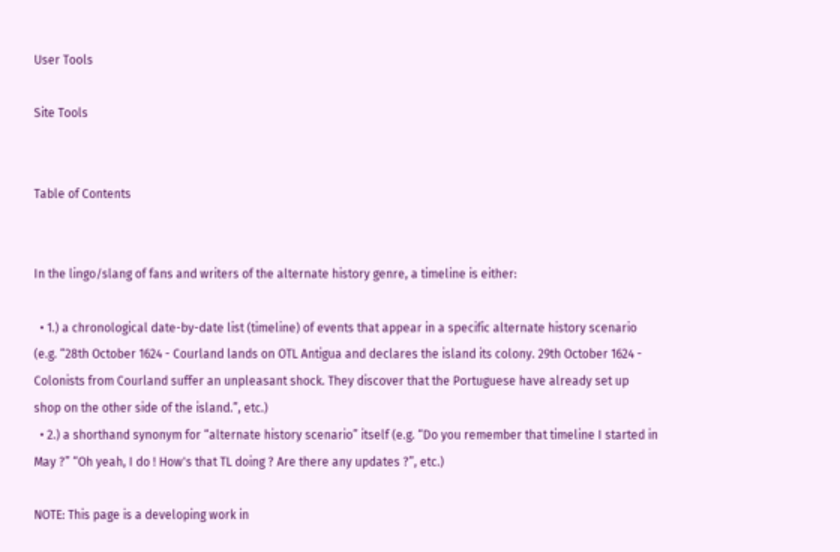User Tools

Site Tools


Table of Contents


In the lingo/slang of fans and writers of the alternate history genre, a timeline is either:

  • 1.) a chronological date-by-date list (timeline) of events that appear in a specific alternate history scenario (e.g. “28th October 1624 - Courland lands on OTL Antigua and declares the island its colony. 29th October 1624 - Colonists from Courland suffer an unpleasant shock. They discover that the Portuguese have already set up shop on the other side of the island.”, etc.)
  • 2.) a shorthand synonym for “alternate history scenario” itself (e.g. “Do you remember that timeline I started in May ?” “Oh yeah, I do ! How's that TL doing ? Are there any updates ?”, etc.)

NOTE: This page is a developing work in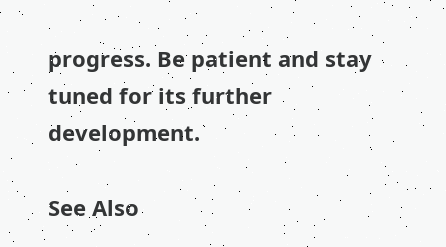progress. Be patient and stay tuned for its further development.

See Also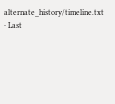alternate_history/timeline.txt · Last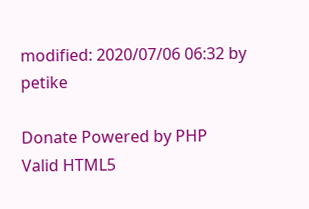modified: 2020/07/06 06:32 by petike

Donate Powered by PHP Valid HTML5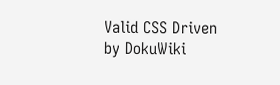Valid CSS Driven by DokuWiki